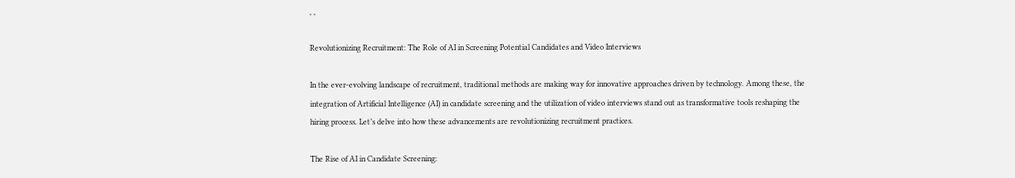, ,

Revolutionizing Recruitment: The Role of AI in Screening Potential Candidates and Video Interviews

In the ever-evolving landscape of recruitment, traditional methods are making way for innovative approaches driven by technology. Among these, the integration of Artificial Intelligence (AI) in candidate screening and the utilization of video interviews stand out as transformative tools reshaping the hiring process. Let’s delve into how these advancements are revolutionizing recruitment practices.

The Rise of AI in Candidate Screening: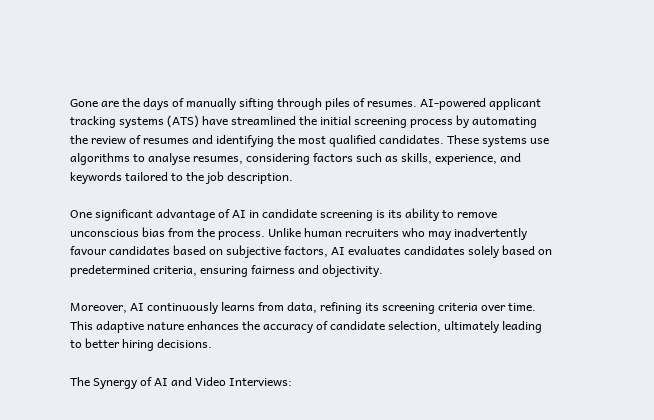Gone are the days of manually sifting through piles of resumes. AI-powered applicant tracking systems (ATS) have streamlined the initial screening process by automating the review of resumes and identifying the most qualified candidates. These systems use algorithms to analyse resumes, considering factors such as skills, experience, and keywords tailored to the job description.

One significant advantage of AI in candidate screening is its ability to remove unconscious bias from the process. Unlike human recruiters who may inadvertently favour candidates based on subjective factors, AI evaluates candidates solely based on predetermined criteria, ensuring fairness and objectivity.

Moreover, AI continuously learns from data, refining its screening criteria over time. This adaptive nature enhances the accuracy of candidate selection, ultimately leading to better hiring decisions.

The Synergy of AI and Video Interviews: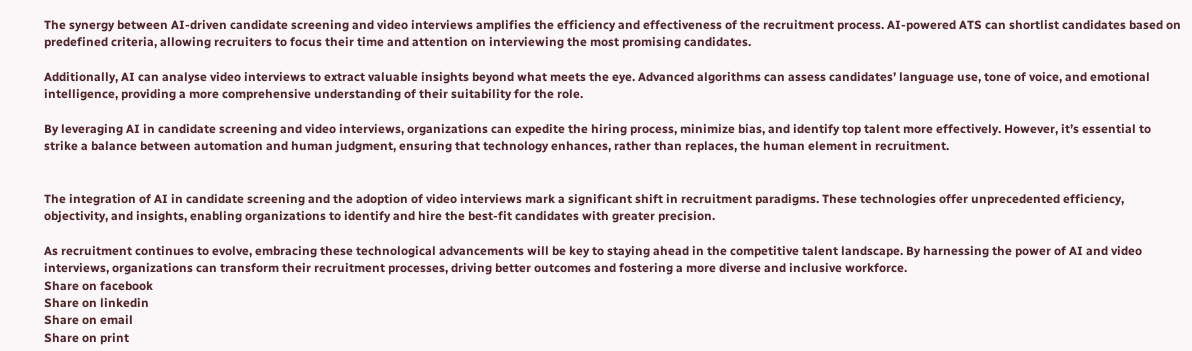The synergy between AI-driven candidate screening and video interviews amplifies the efficiency and effectiveness of the recruitment process. AI-powered ATS can shortlist candidates based on predefined criteria, allowing recruiters to focus their time and attention on interviewing the most promising candidates.

Additionally, AI can analyse video interviews to extract valuable insights beyond what meets the eye. Advanced algorithms can assess candidates’ language use, tone of voice, and emotional intelligence, providing a more comprehensive understanding of their suitability for the role.

By leveraging AI in candidate screening and video interviews, organizations can expedite the hiring process, minimize bias, and identify top talent more effectively. However, it’s essential to strike a balance between automation and human judgment, ensuring that technology enhances, rather than replaces, the human element in recruitment.


The integration of AI in candidate screening and the adoption of video interviews mark a significant shift in recruitment paradigms. These technologies offer unprecedented efficiency, objectivity, and insights, enabling organizations to identify and hire the best-fit candidates with greater precision.

As recruitment continues to evolve, embracing these technological advancements will be key to staying ahead in the competitive talent landscape. By harnessing the power of AI and video interviews, organizations can transform their recruitment processes, driving better outcomes and fostering a more diverse and inclusive workforce.
Share on facebook
Share on linkedin
Share on email
Share on print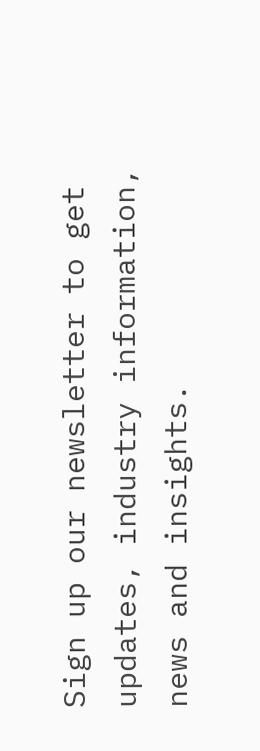Sign up our newsletter to get updates, industry information, news and insights.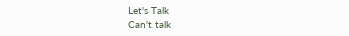Let's Talk
Can't talk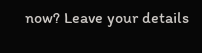now? Leave your details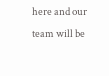here and our team will be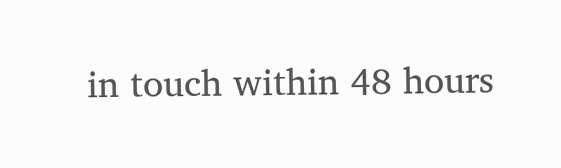in touch within 48 hours